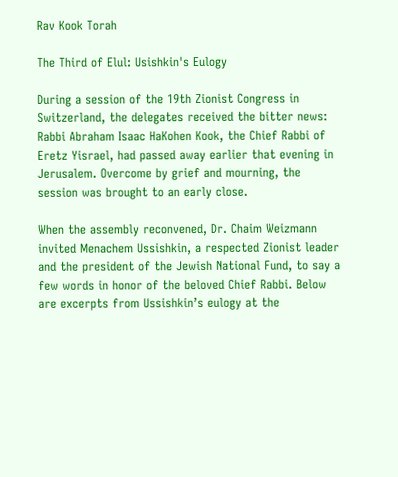Rav Kook Torah

The Third of Elul: Usishkin's Eulogy

During a session of the 19th Zionist Congress in Switzerland, the delegates received the bitter news: Rabbi Abraham Isaac HaKohen Kook, the Chief Rabbi of Eretz Yisrael, had passed away earlier that evening in Jerusalem. Overcome by grief and mourning, the session was brought to an early close.

When the assembly reconvened, Dr. Chaim Weizmann invited Menachem Ussishkin, a respected Zionist leader and the president of the Jewish National Fund, to say a few words in honor of the beloved Chief Rabbi. Below are excerpts from Ussishkin’s eulogy at the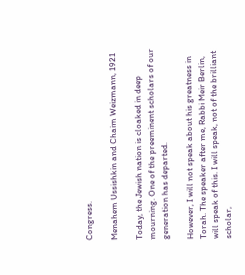Congress.

Menahem Ussishkin and Chaim Weizmann, 1921

Today, the Jewish nation is cloaked in deep mourning. One of the preeminent scholars of our generation has departed.

However, I will not speak about his greatness in Torah. The speaker after me, Rabbi Meir Berlin, will speak of this. I will speak, not of the brilliant scholar,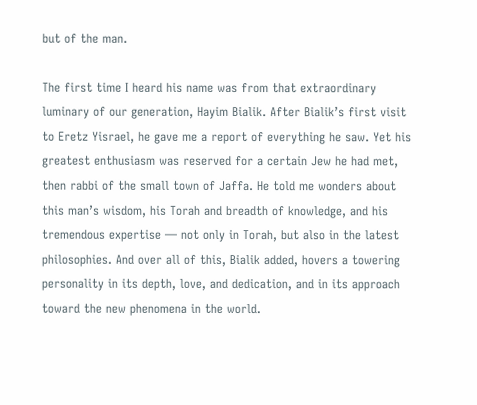but of the man.

The first time I heard his name was from that extraordinary luminary of our generation, Hayim Bialik. After Bialik’s first visit to Eretz Yisrael, he gave me a report of everything he saw. Yet his greatest enthusiasm was reserved for a certain Jew he had met, then rabbi of the small town of Jaffa. He told me wonders about this man’s wisdom, his Torah and breadth of knowledge, and his tremendous expertise — not only in Torah, but also in the latest philosophies. And over all of this, Bialik added, hovers a towering personality in its depth, love, and dedication, and in its approach toward the new phenomena in the world.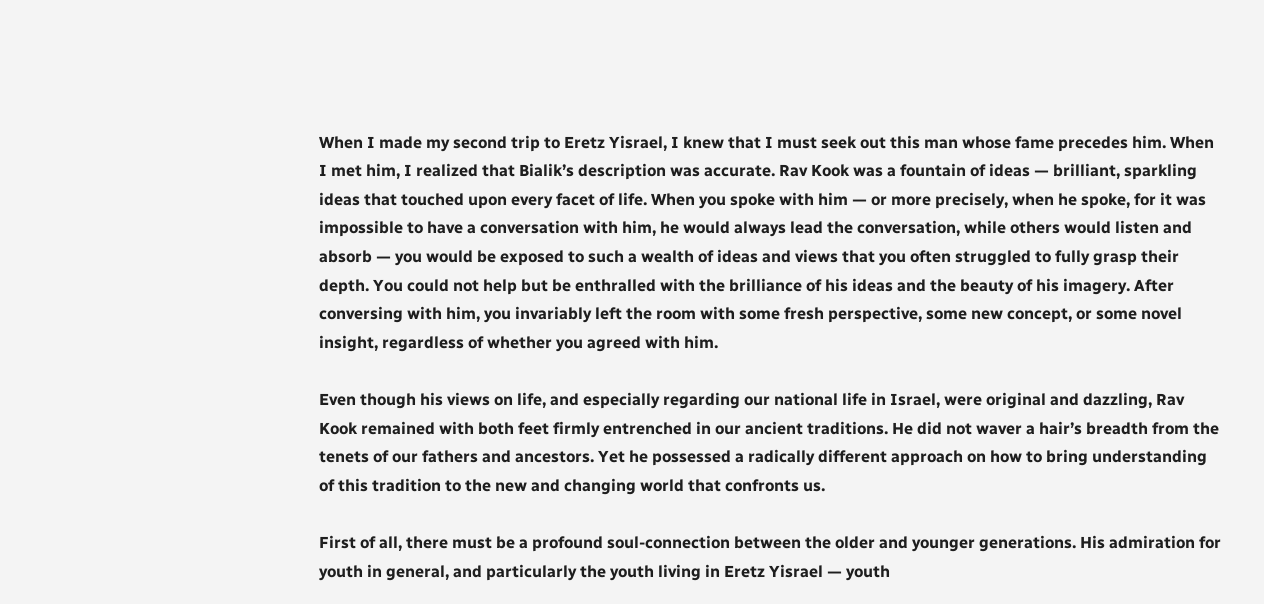When I made my second trip to Eretz Yisrael, I knew that I must seek out this man whose fame precedes him. When I met him, I realized that Bialik’s description was accurate. Rav Kook was a fountain of ideas — brilliant, sparkling ideas that touched upon every facet of life. When you spoke with him — or more precisely, when he spoke, for it was impossible to have a conversation with him, he would always lead the conversation, while others would listen and absorb — you would be exposed to such a wealth of ideas and views that you often struggled to fully grasp their depth. You could not help but be enthralled with the brilliance of his ideas and the beauty of his imagery. After conversing with him, you invariably left the room with some fresh perspective, some new concept, or some novel insight, regardless of whether you agreed with him.

Even though his views on life, and especially regarding our national life in Israel, were original and dazzling, Rav Kook remained with both feet firmly entrenched in our ancient traditions. He did not waver a hair’s breadth from the tenets of our fathers and ancestors. Yet he possessed a radically different approach on how to bring understanding of this tradition to the new and changing world that confronts us.

First of all, there must be a profound soul-connection between the older and younger generations. His admiration for youth in general, and particularly the youth living in Eretz Yisrael — youth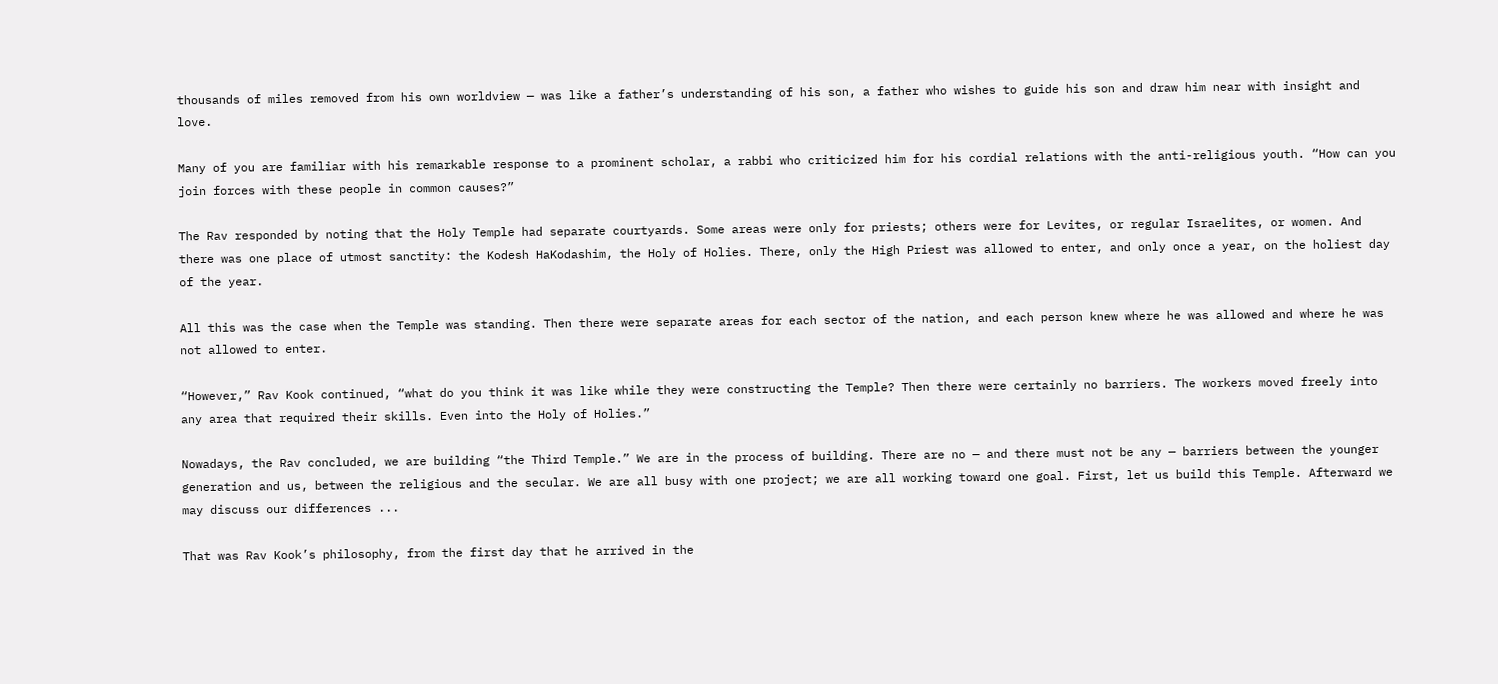thousands of miles removed from his own worldview — was like a father’s understanding of his son, a father who wishes to guide his son and draw him near with insight and love.

Many of you are familiar with his remarkable response to a prominent scholar, a rabbi who criticized him for his cordial relations with the anti-religious youth. “How can you join forces with these people in common causes?”

The Rav responded by noting that the Holy Temple had separate courtyards. Some areas were only for priests; others were for Levites, or regular Israelites, or women. And there was one place of utmost sanctity: the Kodesh HaKodashim, the Holy of Holies. There, only the High Priest was allowed to enter, and only once a year, on the holiest day of the year.

All this was the case when the Temple was standing. Then there were separate areas for each sector of the nation, and each person knew where he was allowed and where he was not allowed to enter.

“However,” Rav Kook continued, “what do you think it was like while they were constructing the Temple? Then there were certainly no barriers. The workers moved freely into any area that required their skills. Even into the Holy of Holies.”

Nowadays, the Rav concluded, we are building “the Third Temple.” We are in the process of building. There are no — and there must not be any — barriers between the younger generation and us, between the religious and the secular. We are all busy with one project; we are all working toward one goal. First, let us build this Temple. Afterward we may discuss our differences ...

That was Rav Kook’s philosophy, from the first day that he arrived in the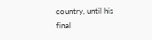country, until his final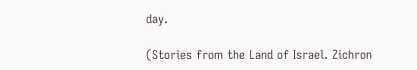day.

(Stories from the Land of Israel. Zichron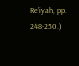Re’iyah, pp. 248-250.)